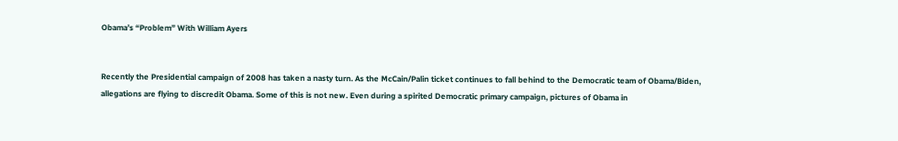Obama’s “Problem” With William Ayers


Recently the Presidential campaign of 2008 has taken a nasty turn. As the McCain/Palin ticket continues to fall behind to the Democratic team of Obama/Biden, allegations are flying to discredit Obama. Some of this is not new. Even during a spirited Democratic primary campaign, pictures of Obama in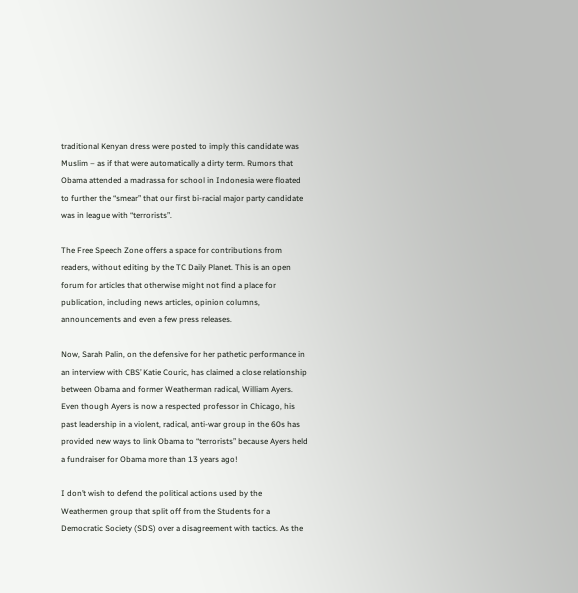traditional Kenyan dress were posted to imply this candidate was Muslim – as if that were automatically a dirty term. Rumors that Obama attended a madrassa for school in Indonesia were floated to further the “smear” that our first bi-racial major party candidate was in league with “terrorists”.

The Free Speech Zone offers a space for contributions from readers, without editing by the TC Daily Planet. This is an open forum for articles that otherwise might not find a place for publication, including news articles, opinion columns, announcements and even a few press releases.

Now, Sarah Palin, on the defensive for her pathetic performance in an interview with CBS’ Katie Couric, has claimed a close relationship between Obama and former Weatherman radical, William Ayers. Even though Ayers is now a respected professor in Chicago, his past leadership in a violent, radical, anti-war group in the 60s has provided new ways to link Obama to “terrorists” because Ayers held a fundraiser for Obama more than 13 years ago!

I don’t wish to defend the political actions used by the Weathermen group that split off from the Students for a Democratic Society (SDS) over a disagreement with tactics. As the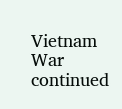Vietnam War continued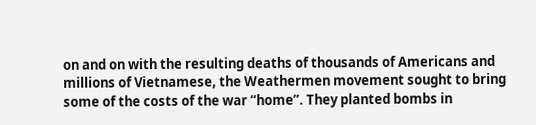on and on with the resulting deaths of thousands of Americans and millions of Vietnamese, the Weathermen movement sought to bring some of the costs of the war “home”. They planted bombs in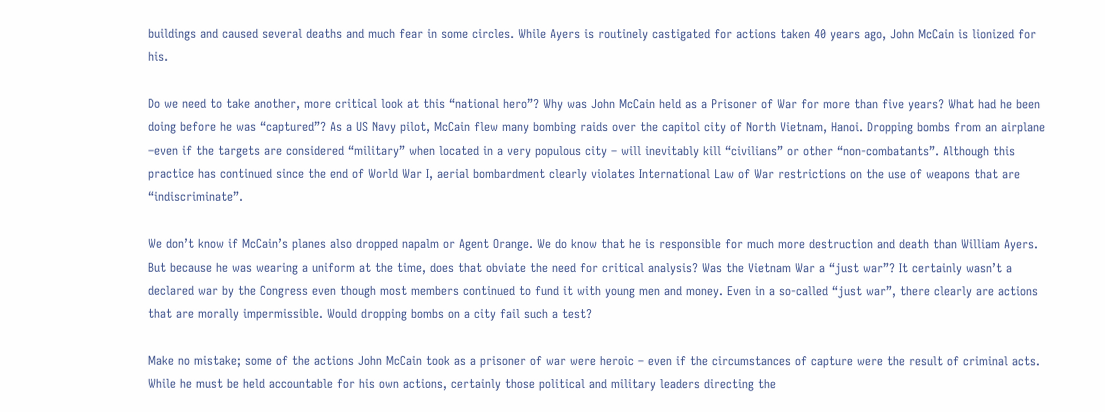buildings and caused several deaths and much fear in some circles. While Ayers is routinely castigated for actions taken 40 years ago, John McCain is lionized for his.

Do we need to take another, more critical look at this “national hero”? Why was John McCain held as a Prisoner of War for more than five years? What had he been doing before he was “captured”? As a US Navy pilot, McCain flew many bombing raids over the capitol city of North Vietnam, Hanoi. Dropping bombs from an airplane –even if the targets are considered “military” when located in a very populous city – will inevitably kill “civilians” or other “non-combatants”. Although this practice has continued since the end of World War I, aerial bombardment clearly violates International Law of War restrictions on the use of weapons that are “indiscriminate”.

We don’t know if McCain’s planes also dropped napalm or Agent Orange. We do know that he is responsible for much more destruction and death than William Ayers. But because he was wearing a uniform at the time, does that obviate the need for critical analysis? Was the Vietnam War a “just war”? It certainly wasn’t a declared war by the Congress even though most members continued to fund it with young men and money. Even in a so-called “just war”, there clearly are actions that are morally impermissible. Would dropping bombs on a city fail such a test?

Make no mistake; some of the actions John McCain took as a prisoner of war were heroic – even if the circumstances of capture were the result of criminal acts. While he must be held accountable for his own actions, certainly those political and military leaders directing the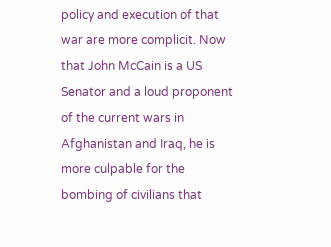policy and execution of that war are more complicit. Now that John McCain is a US Senator and a loud proponent of the current wars in Afghanistan and Iraq, he is more culpable for the bombing of civilians that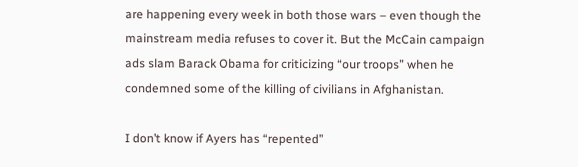are happening every week in both those wars – even though the mainstream media refuses to cover it. But the McCain campaign ads slam Barack Obama for criticizing “our troops” when he condemned some of the killing of civilians in Afghanistan.

I don’t know if Ayers has “repented”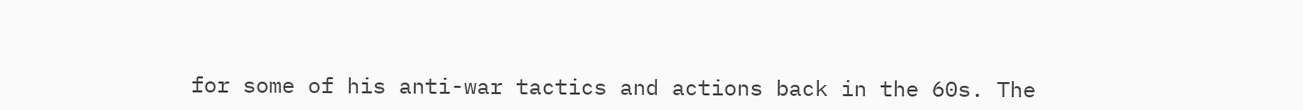for some of his anti-war tactics and actions back in the 60s. The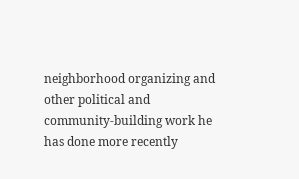neighborhood organizing and other political and community-building work he has done more recently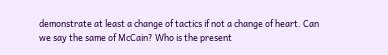demonstrate at least a change of tactics if not a change of heart. Can we say the same of McCain? Who is the present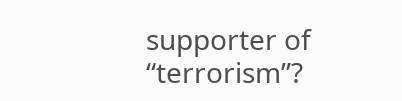supporter of “terrorism”?